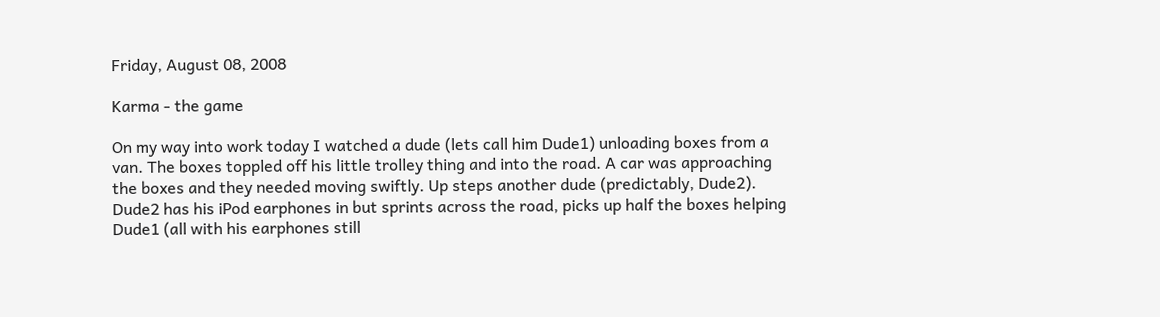Friday, August 08, 2008

Karma - the game

On my way into work today I watched a dude (lets call him Dude1) unloading boxes from a van. The boxes toppled off his little trolley thing and into the road. A car was approaching the boxes and they needed moving swiftly. Up steps another dude (predictably, Dude2). Dude2 has his iPod earphones in but sprints across the road, picks up half the boxes helping Dude1 (all with his earphones still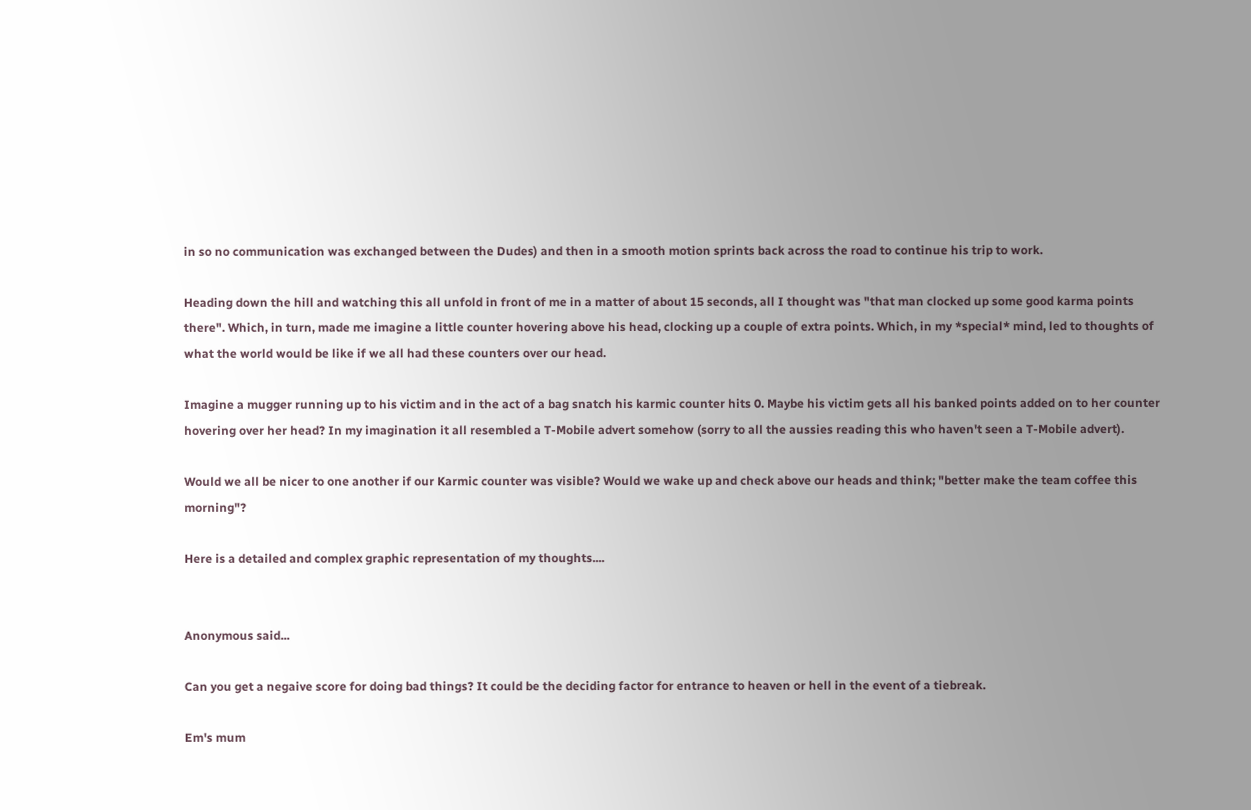in so no communication was exchanged between the Dudes) and then in a smooth motion sprints back across the road to continue his trip to work.

Heading down the hill and watching this all unfold in front of me in a matter of about 15 seconds, all I thought was "that man clocked up some good karma points there". Which, in turn, made me imagine a little counter hovering above his head, clocking up a couple of extra points. Which, in my *special* mind, led to thoughts of what the world would be like if we all had these counters over our head.

Imagine a mugger running up to his victim and in the act of a bag snatch his karmic counter hits 0. Maybe his victim gets all his banked points added on to her counter hovering over her head? In my imagination it all resembled a T-Mobile advert somehow (sorry to all the aussies reading this who haven't seen a T-Mobile advert).

Would we all be nicer to one another if our Karmic counter was visible? Would we wake up and check above our heads and think; "better make the team coffee this morning"?

Here is a detailed and complex graphic representation of my thoughts....


Anonymous said...

Can you get a negaive score for doing bad things? It could be the deciding factor for entrance to heaven or hell in the event of a tiebreak.

Em's mum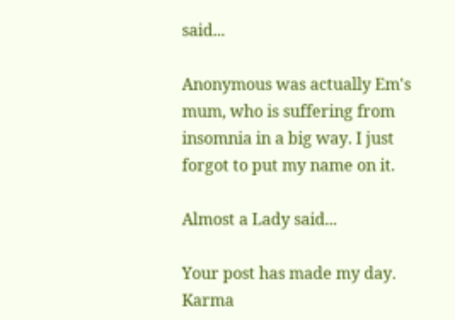said...

Anonymous was actually Em's mum, who is suffering from insomnia in a big way. I just forgot to put my name on it.

Almost a Lady said...

Your post has made my day. Karma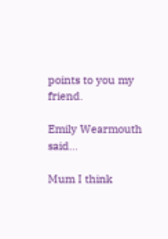points to you my friend.

Emily Wearmouth said...

Mum I think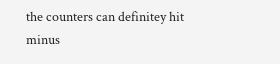the counters can definitey hit minus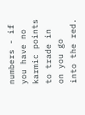numbers - if you have no karmic points to trade in on you go into the red.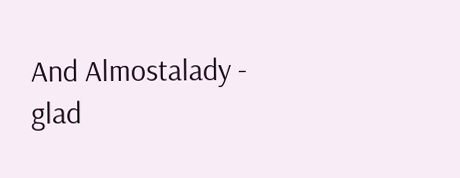And Almostalady - glad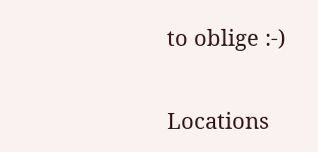to oblige :-)

Locations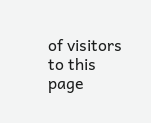of visitors to this page